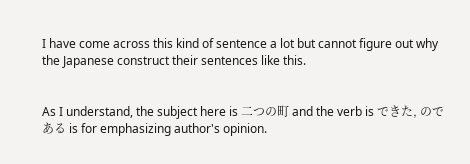I have come across this kind of sentence a lot but cannot figure out why the Japanese construct their sentences like this.


As I understand, the subject here is 二つの町 and the verb is できた, のである is for emphasizing author's opinion.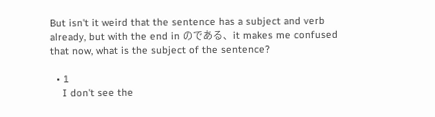But isn't it weird that the sentence has a subject and verb already, but with the end in のである、it makes me confused that now, what is the subject of the sentence?

  • 1
    I don't see the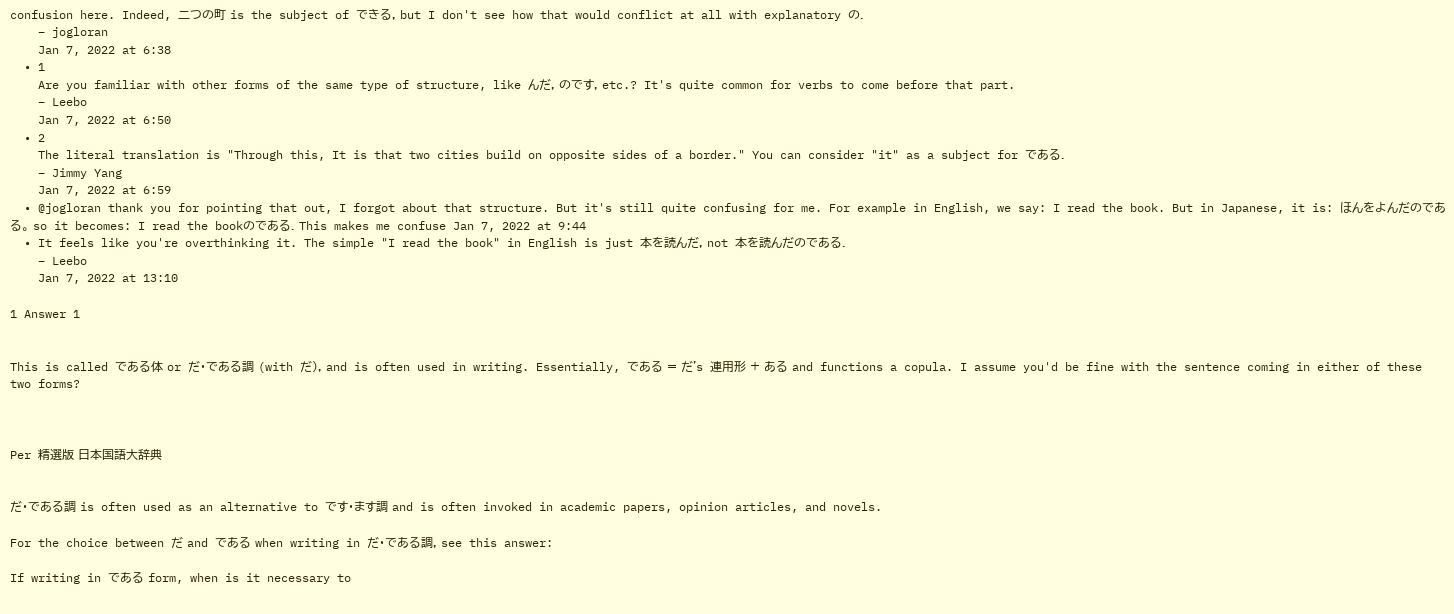confusion here. Indeed, 二つの町 is the subject of できる, but I don't see how that would conflict at all with explanatory の.
    – jogloran
    Jan 7, 2022 at 6:38
  • 1
    Are you familiar with other forms of the same type of structure, like んだ, のです, etc.? It's quite common for verbs to come before that part.
    – Leebo
    Jan 7, 2022 at 6:50
  • 2
    The literal translation is "Through this, It is that two cities build on opposite sides of a border." You can consider "it" as a subject for である.
    – Jimmy Yang
    Jan 7, 2022 at 6:59
  • @jogloran thank you for pointing that out, I forgot about that structure. But it's still quite confusing for me. For example in English, we say: I read the book. But in Japanese, it is: ほんをよんだのである。 so it becomes: I read the bookのである. This makes me confuse Jan 7, 2022 at 9:44
  • It feels like you're overthinking it. The simple "I read the book" in English is just 本を読んだ, not 本を読んだのである.
    – Leebo
    Jan 7, 2022 at 13:10

1 Answer 1


This is called である体 or だ・である調 (with だ), and is often used in writing. Essentially, である = だ's 連用形 + ある and functions a copula. I assume you'd be fine with the sentence coming in either of these two forms?



Per 精選版 日本国語大辞典


だ・である調 is often used as an alternative to です・ます調 and is often invoked in academic papers, opinion articles, and novels.

For the choice between だ and である when writing in だ・である調, see this answer:

If writing in である form, when is it necessary to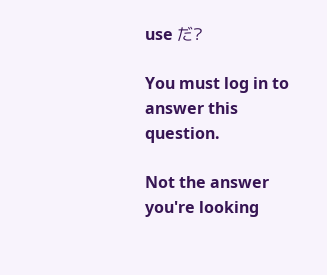use だ?

You must log in to answer this question.

Not the answer you're looking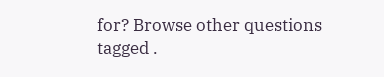for? Browse other questions tagged .